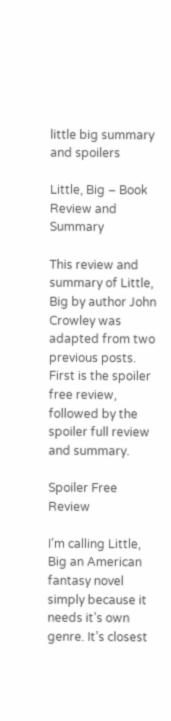little big summary and spoilers

Little, Big – Book Review and Summary

This review and summary of Little, Big by author John Crowley was adapted from two previous posts. First is the spoiler free review, followed by the spoiler full review and summary.

Spoiler Free Review

I’m calling Little, Big an American fantasy novel simply because it needs it’s own genre. It’s closest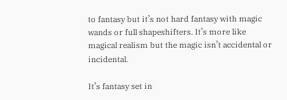to fantasy but it’s not hard fantasy with magic wands or full shapeshifters. It’s more like magical realism but the magic isn’t accidental or incidental.

It’s fantasy set in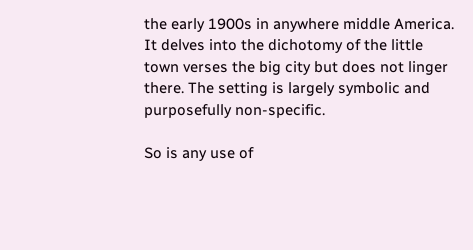the early 1900s in anywhere middle America. It delves into the dichotomy of the little town verses the big city but does not linger there. The setting is largely symbolic and purposefully non-specific.

So is any use of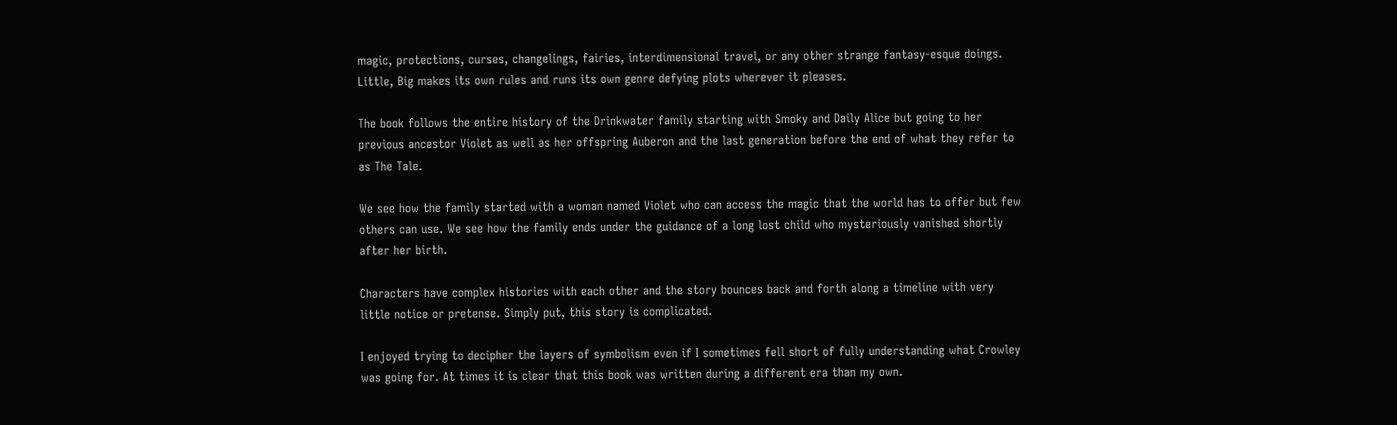magic, protections, curses, changelings, fairies, interdimensional travel, or any other strange fantasy-esque doings. Little, Big makes its own rules and runs its own genre defying plots wherever it pleases.

The book follows the entire history of the Drinkwater family starting with Smoky and Daily Alice but going to her previous ancestor Violet as well as her offspring Auberon and the last generation before the end of what they refer to as The Tale.

We see how the family started with a woman named Violet who can access the magic that the world has to offer but few others can use. We see how the family ends under the guidance of a long lost child who mysteriously vanished shortly after her birth.

Characters have complex histories with each other and the story bounces back and forth along a timeline with very little notice or pretense. Simply put, this story is complicated.

I enjoyed trying to decipher the layers of symbolism even if I sometimes fell short of fully understanding what Crowley was going for. At times it is clear that this book was written during a different era than my own.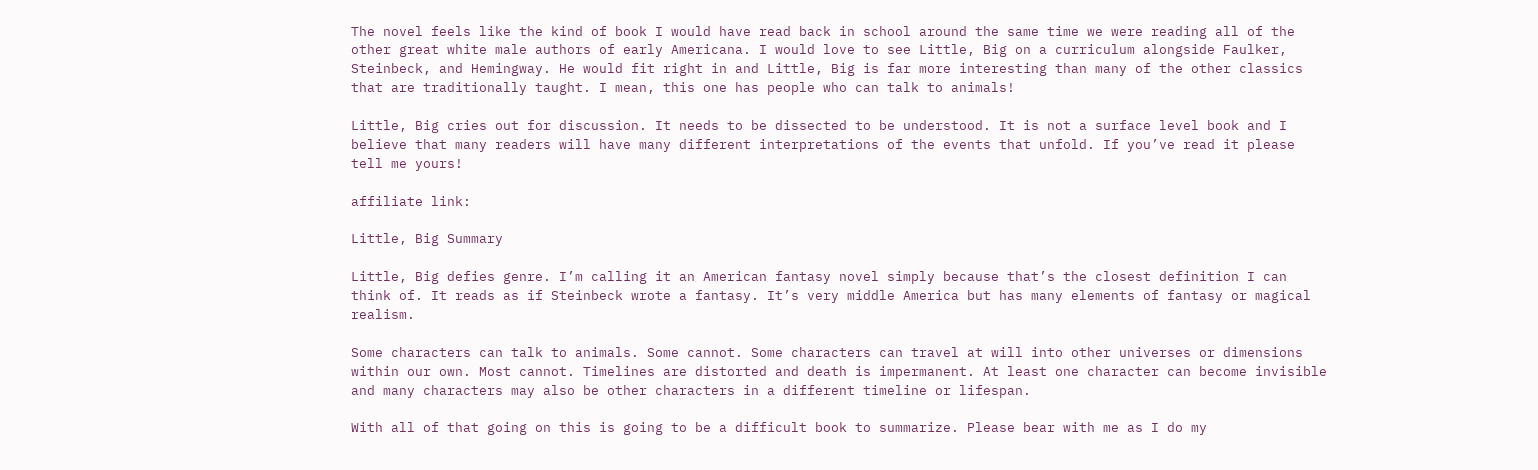The novel feels like the kind of book I would have read back in school around the same time we were reading all of the other great white male authors of early Americana. I would love to see Little, Big on a curriculum alongside Faulker, Steinbeck, and Hemingway. He would fit right in and Little, Big is far more interesting than many of the other classics that are traditionally taught. I mean, this one has people who can talk to animals!

Little, Big cries out for discussion. It needs to be dissected to be understood. It is not a surface level book and I believe that many readers will have many different interpretations of the events that unfold. If you’ve read it please tell me yours!

affiliate link:

Little, Big Summary

Little, Big defies genre. I’m calling it an American fantasy novel simply because that’s the closest definition I can think of. It reads as if Steinbeck wrote a fantasy. It’s very middle America but has many elements of fantasy or magical realism.

Some characters can talk to animals. Some cannot. Some characters can travel at will into other universes or dimensions within our own. Most cannot. Timelines are distorted and death is impermanent. At least one character can become invisible and many characters may also be other characters in a different timeline or lifespan.

With all of that going on this is going to be a difficult book to summarize. Please bear with me as I do my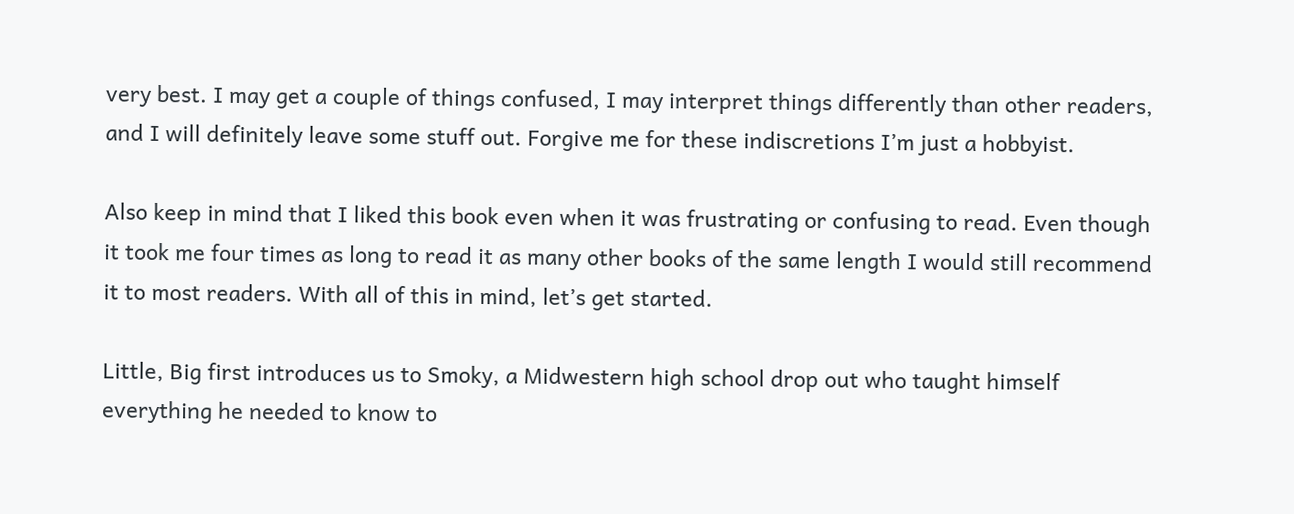very best. I may get a couple of things confused, I may interpret things differently than other readers, and I will definitely leave some stuff out. Forgive me for these indiscretions I’m just a hobbyist.

Also keep in mind that I liked this book even when it was frustrating or confusing to read. Even though it took me four times as long to read it as many other books of the same length I would still recommend it to most readers. With all of this in mind, let’s get started.

Little, Big first introduces us to Smoky, a Midwestern high school drop out who taught himself everything he needed to know to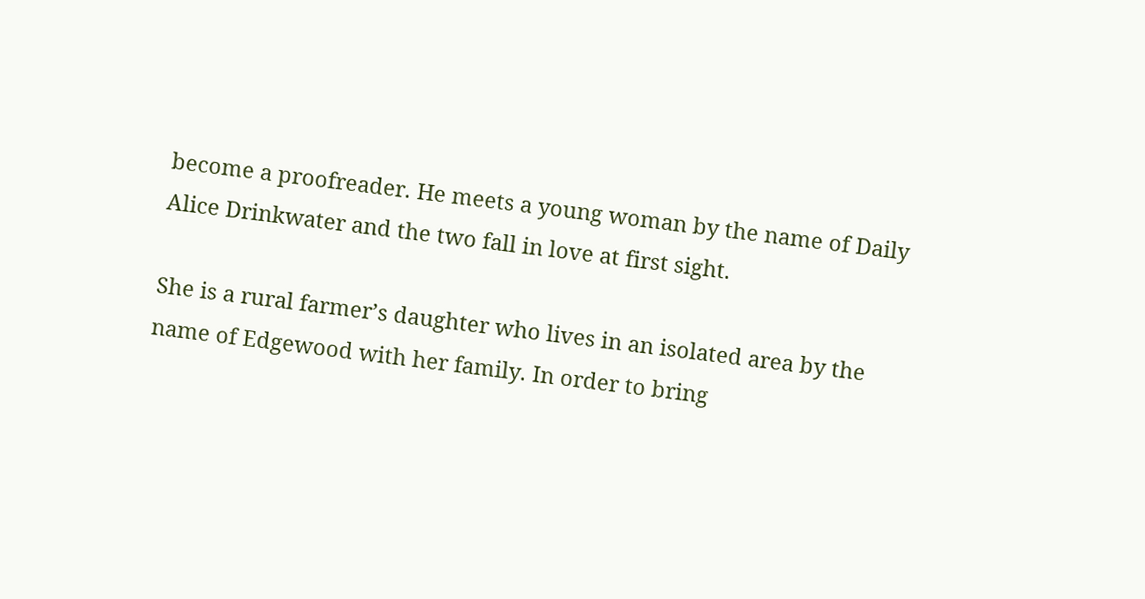become a proofreader. He meets a young woman by the name of Daily Alice Drinkwater and the two fall in love at first sight.

She is a rural farmer’s daughter who lives in an isolated area by the name of Edgewood with her family. In order to bring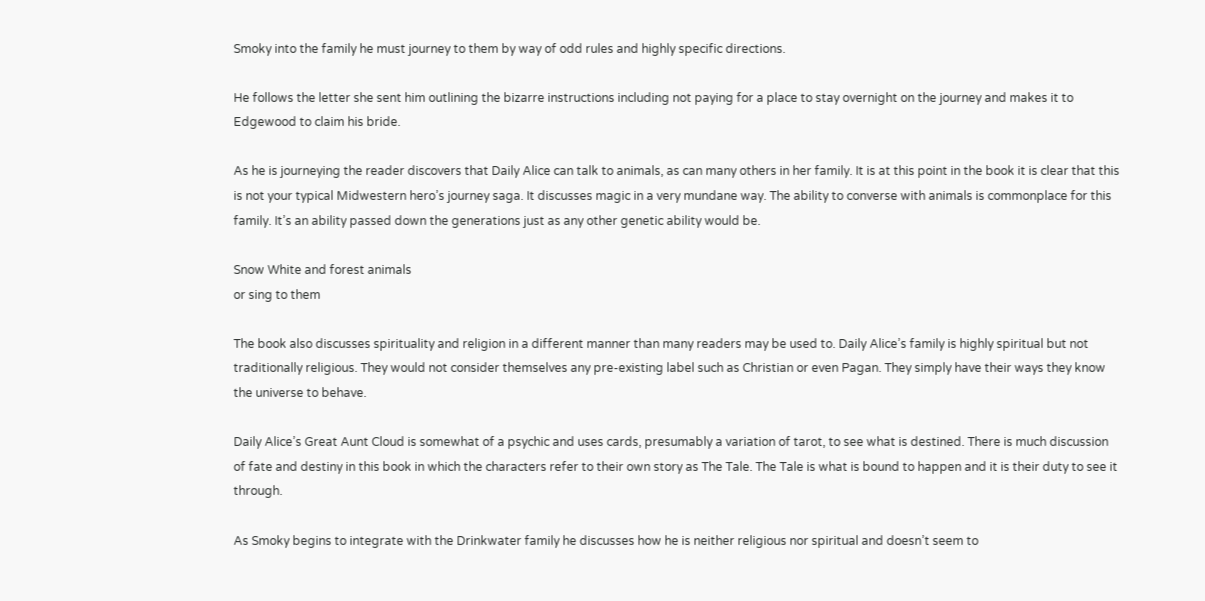Smoky into the family he must journey to them by way of odd rules and highly specific directions.

He follows the letter she sent him outlining the bizarre instructions including not paying for a place to stay overnight on the journey and makes it to Edgewood to claim his bride.

As he is journeying the reader discovers that Daily Alice can talk to animals, as can many others in her family. It is at this point in the book it is clear that this is not your typical Midwestern hero’s journey saga. It discusses magic in a very mundane way. The ability to converse with animals is commonplace for this family. It’s an ability passed down the generations just as any other genetic ability would be.

Snow White and forest animals
or sing to them

The book also discusses spirituality and religion in a different manner than many readers may be used to. Daily Alice’s family is highly spiritual but not traditionally religious. They would not consider themselves any pre-existing label such as Christian or even Pagan. They simply have their ways they know the universe to behave.

Daily Alice’s Great Aunt Cloud is somewhat of a psychic and uses cards, presumably a variation of tarot, to see what is destined. There is much discussion of fate and destiny in this book in which the characters refer to their own story as The Tale. The Tale is what is bound to happen and it is their duty to see it through.

As Smoky begins to integrate with the Drinkwater family he discusses how he is neither religious nor spiritual and doesn’t seem to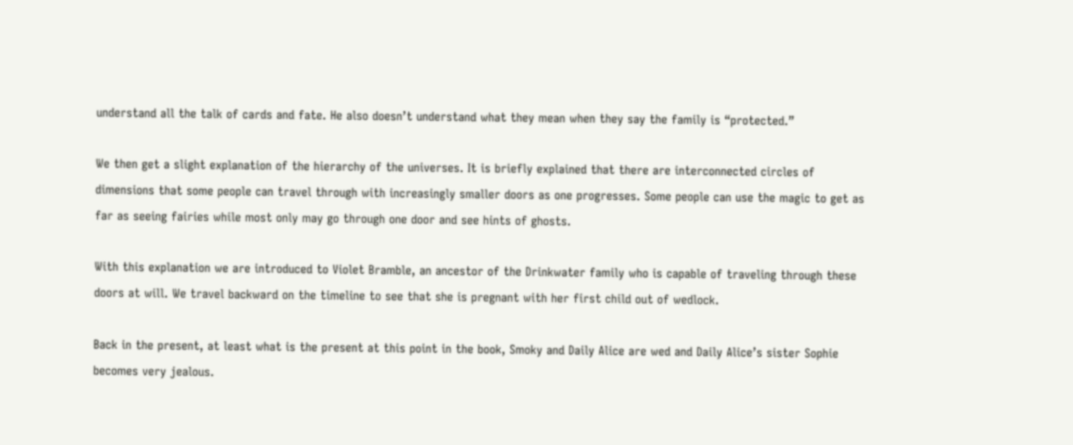understand all the talk of cards and fate. He also doesn’t understand what they mean when they say the family is “protected.”

We then get a slight explanation of the hierarchy of the universes. It is briefly explained that there are interconnected circles of dimensions that some people can travel through with increasingly smaller doors as one progresses. Some people can use the magic to get as far as seeing fairies while most only may go through one door and see hints of ghosts.

With this explanation we are introduced to Violet Bramble, an ancestor of the Drinkwater family who is capable of traveling through these doors at will. We travel backward on the timeline to see that she is pregnant with her first child out of wedlock.

Back in the present, at least what is the present at this point in the book, Smoky and Daily Alice are wed and Daily Alice’s sister Sophie becomes very jealous.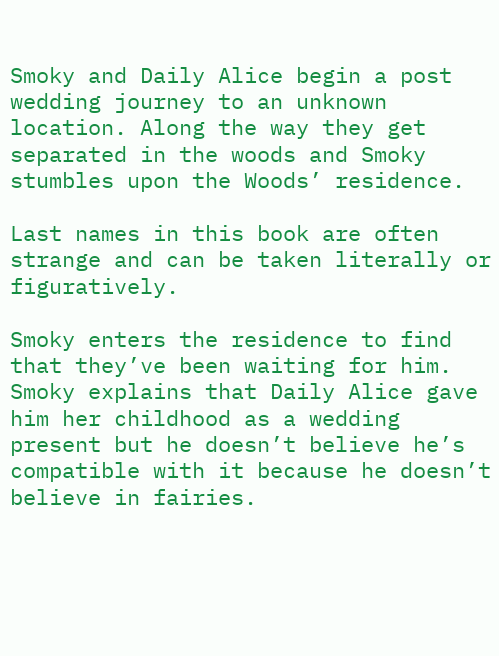Smoky and Daily Alice begin a post wedding journey to an unknown location. Along the way they get separated in the woods and Smoky stumbles upon the Woods’ residence.

Last names in this book are often strange and can be taken literally or figuratively.

Smoky enters the residence to find that they’ve been waiting for him. Smoky explains that Daily Alice gave him her childhood as a wedding present but he doesn’t believe he’s compatible with it because he doesn’t believe in fairies.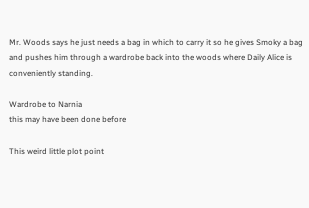Mr. Woods says he just needs a bag in which to carry it so he gives Smoky a bag and pushes him through a wardrobe back into the woods where Daily Alice is conveniently standing.

Wardrobe to Narnia
this may have been done before

This weird little plot point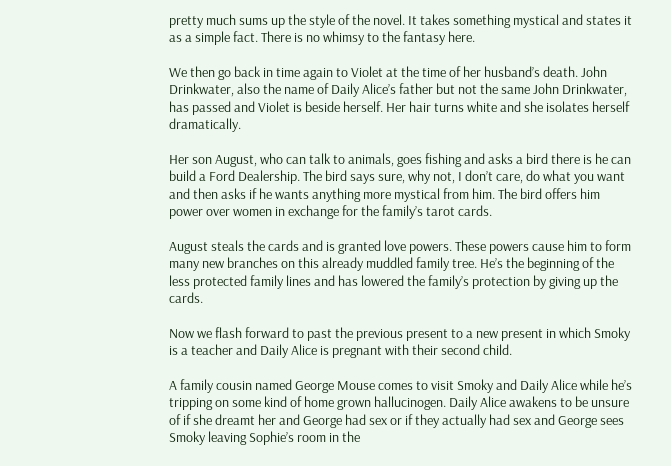pretty much sums up the style of the novel. It takes something mystical and states it as a simple fact. There is no whimsy to the fantasy here.

We then go back in time again to Violet at the time of her husband’s death. John Drinkwater, also the name of Daily Alice’s father but not the same John Drinkwater, has passed and Violet is beside herself. Her hair turns white and she isolates herself dramatically.

Her son August, who can talk to animals, goes fishing and asks a bird there is he can build a Ford Dealership. The bird says sure, why not, I don’t care, do what you want and then asks if he wants anything more mystical from him. The bird offers him power over women in exchange for the family’s tarot cards.

August steals the cards and is granted love powers. These powers cause him to form many new branches on this already muddled family tree. He’s the beginning of the less protected family lines and has lowered the family’s protection by giving up the cards.

Now we flash forward to past the previous present to a new present in which Smoky is a teacher and Daily Alice is pregnant with their second child.

A family cousin named George Mouse comes to visit Smoky and Daily Alice while he’s tripping on some kind of home grown hallucinogen. Daily Alice awakens to be unsure of if she dreamt her and George had sex or if they actually had sex and George sees Smoky leaving Sophie’s room in the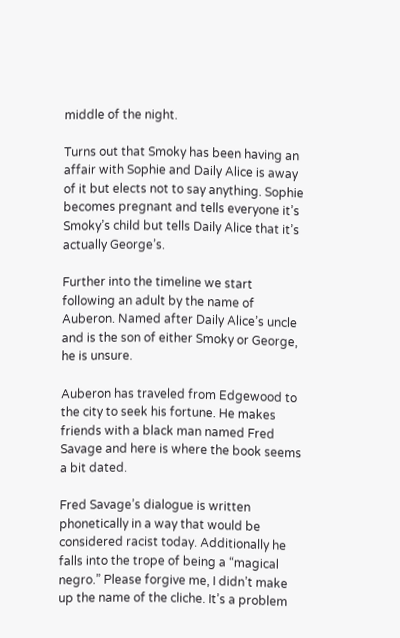middle of the night.

Turns out that Smoky has been having an affair with Sophie and Daily Alice is away of it but elects not to say anything. Sophie becomes pregnant and tells everyone it’s Smoky’s child but tells Daily Alice that it’s actually George’s.

Further into the timeline we start following an adult by the name of Auberon. Named after Daily Alice’s uncle and is the son of either Smoky or George, he is unsure.

Auberon has traveled from Edgewood to the city to seek his fortune. He makes friends with a black man named Fred Savage and here is where the book seems a bit dated.

Fred Savage’s dialogue is written phonetically in a way that would be considered racist today. Additionally he falls into the trope of being a “magical negro.” Please forgive me, I didn’t make up the name of the cliche. It’s a problem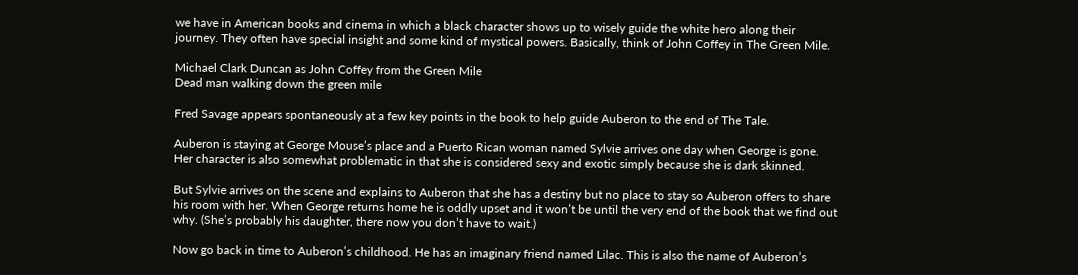we have in American books and cinema in which a black character shows up to wisely guide the white hero along their journey. They often have special insight and some kind of mystical powers. Basically, think of John Coffey in The Green Mile.

Michael Clark Duncan as John Coffey from the Green Mile
Dead man walking down the green mile

Fred Savage appears spontaneously at a few key points in the book to help guide Auberon to the end of The Tale.

Auberon is staying at George Mouse’s place and a Puerto Rican woman named Sylvie arrives one day when George is gone. Her character is also somewhat problematic in that she is considered sexy and exotic simply because she is dark skinned.

But Sylvie arrives on the scene and explains to Auberon that she has a destiny but no place to stay so Auberon offers to share his room with her. When George returns home he is oddly upset and it won’t be until the very end of the book that we find out why. (She’s probably his daughter, there now you don’t have to wait.)

Now go back in time to Auberon’s childhood. He has an imaginary friend named Lilac. This is also the name of Auberon’s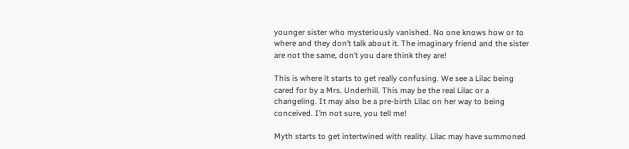younger sister who mysteriously vanished. No one knows how or to where and they don’t talk about it. The imaginary friend and the sister are not the same, don’t you dare think they are!

This is where it starts to get really confusing. We see a Lilac being cared for by a Mrs. Underhill. This may be the real Lilac or a changeling. It may also be a pre-birth Lilac on her way to being conceived. I’m not sure, you tell me!

Myth starts to get intertwined with reality. Lilac may have summoned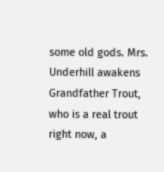some old gods. Mrs. Underhill awakens Grandfather Trout, who is a real trout right now, a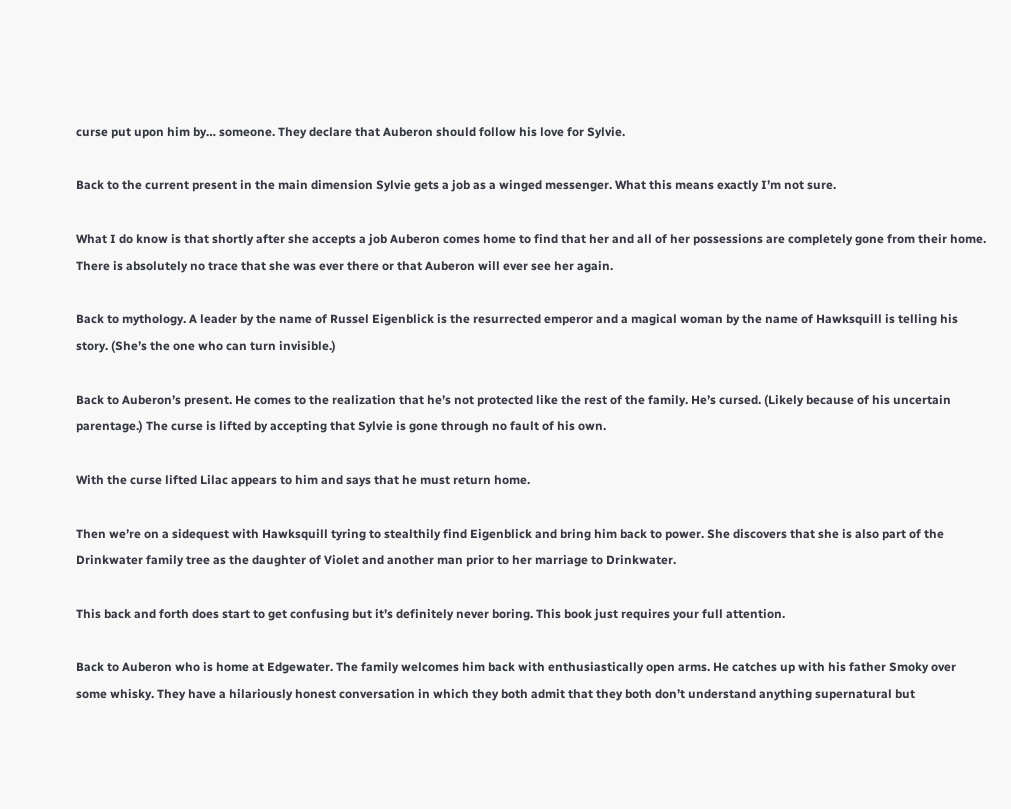curse put upon him by… someone. They declare that Auberon should follow his love for Sylvie.

Back to the current present in the main dimension Sylvie gets a job as a winged messenger. What this means exactly I’m not sure.

What I do know is that shortly after she accepts a job Auberon comes home to find that her and all of her possessions are completely gone from their home. There is absolutely no trace that she was ever there or that Auberon will ever see her again.

Back to mythology. A leader by the name of Russel Eigenblick is the resurrected emperor and a magical woman by the name of Hawksquill is telling his story. (She’s the one who can turn invisible.)

Back to Auberon’s present. He comes to the realization that he’s not protected like the rest of the family. He’s cursed. (Likely because of his uncertain parentage.) The curse is lifted by accepting that Sylvie is gone through no fault of his own.

With the curse lifted Lilac appears to him and says that he must return home.

Then we’re on a sidequest with Hawksquill tyring to stealthily find Eigenblick and bring him back to power. She discovers that she is also part of the Drinkwater family tree as the daughter of Violet and another man prior to her marriage to Drinkwater.

This back and forth does start to get confusing but it’s definitely never boring. This book just requires your full attention.

Back to Auberon who is home at Edgewater. The family welcomes him back with enthusiastically open arms. He catches up with his father Smoky over some whisky. They have a hilariously honest conversation in which they both admit that they both don’t understand anything supernatural but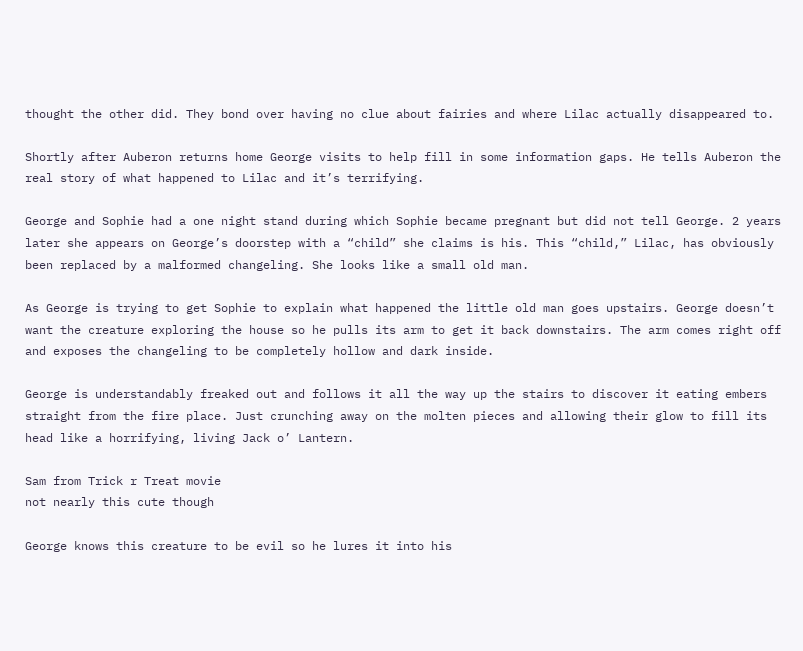thought the other did. They bond over having no clue about fairies and where Lilac actually disappeared to.

Shortly after Auberon returns home George visits to help fill in some information gaps. He tells Auberon the real story of what happened to Lilac and it’s terrifying.

George and Sophie had a one night stand during which Sophie became pregnant but did not tell George. 2 years later she appears on George’s doorstep with a “child” she claims is his. This “child,” Lilac, has obviously been replaced by a malformed changeling. She looks like a small old man.

As George is trying to get Sophie to explain what happened the little old man goes upstairs. George doesn’t want the creature exploring the house so he pulls its arm to get it back downstairs. The arm comes right off and exposes the changeling to be completely hollow and dark inside.

George is understandably freaked out and follows it all the way up the stairs to discover it eating embers straight from the fire place. Just crunching away on the molten pieces and allowing their glow to fill its head like a horrifying, living Jack o’ Lantern.

Sam from Trick r Treat movie
not nearly this cute though

George knows this creature to be evil so he lures it into his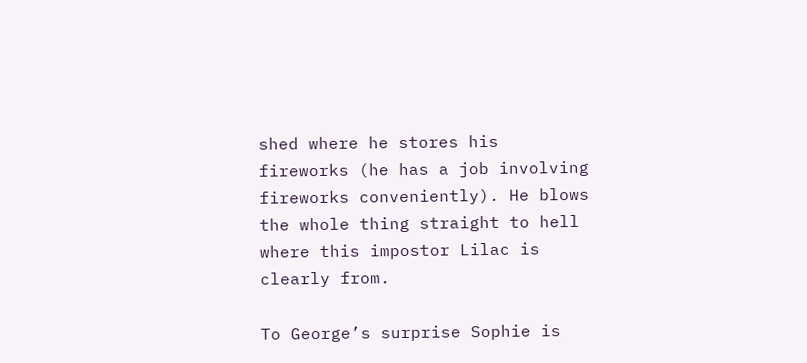shed where he stores his fireworks (he has a job involving fireworks conveniently). He blows the whole thing straight to hell where this impostor Lilac is clearly from.

To George’s surprise Sophie is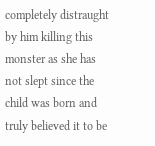completely distraught by him killing this monster as she has not slept since the child was born and truly believed it to be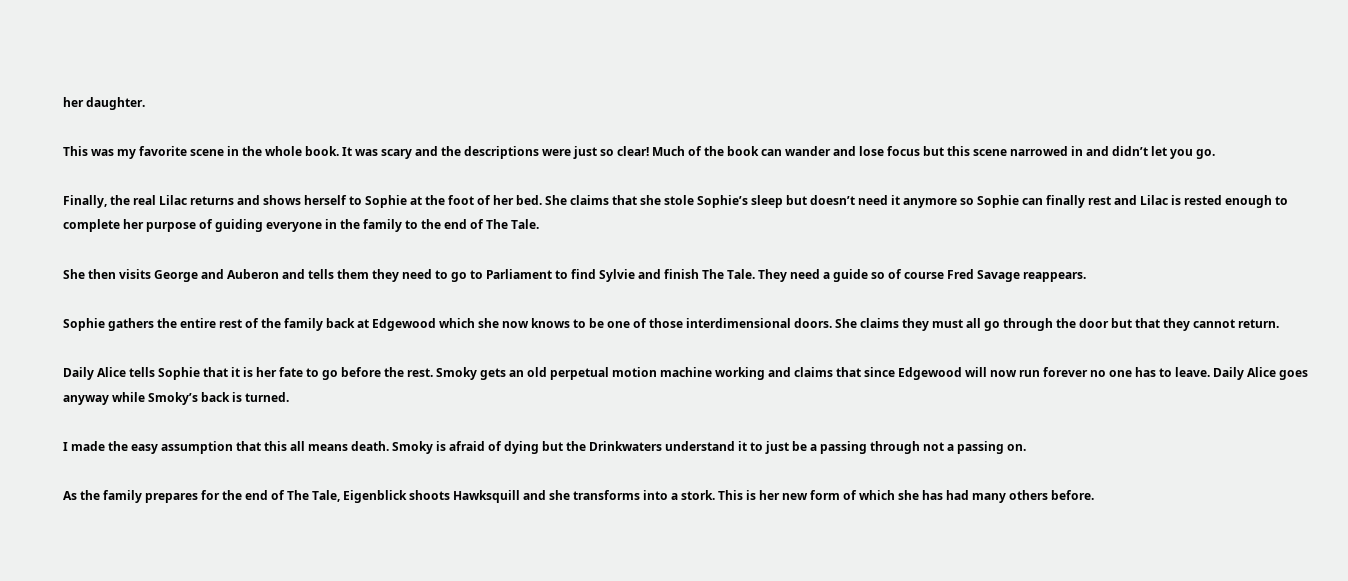her daughter.

This was my favorite scene in the whole book. It was scary and the descriptions were just so clear! Much of the book can wander and lose focus but this scene narrowed in and didn’t let you go.

Finally, the real Lilac returns and shows herself to Sophie at the foot of her bed. She claims that she stole Sophie’s sleep but doesn’t need it anymore so Sophie can finally rest and Lilac is rested enough to complete her purpose of guiding everyone in the family to the end of The Tale.

She then visits George and Auberon and tells them they need to go to Parliament to find Sylvie and finish The Tale. They need a guide so of course Fred Savage reappears.

Sophie gathers the entire rest of the family back at Edgewood which she now knows to be one of those interdimensional doors. She claims they must all go through the door but that they cannot return.

Daily Alice tells Sophie that it is her fate to go before the rest. Smoky gets an old perpetual motion machine working and claims that since Edgewood will now run forever no one has to leave. Daily Alice goes anyway while Smoky’s back is turned.

I made the easy assumption that this all means death. Smoky is afraid of dying but the Drinkwaters understand it to just be a passing through not a passing on.

As the family prepares for the end of The Tale, Eigenblick shoots Hawksquill and she transforms into a stork. This is her new form of which she has had many others before.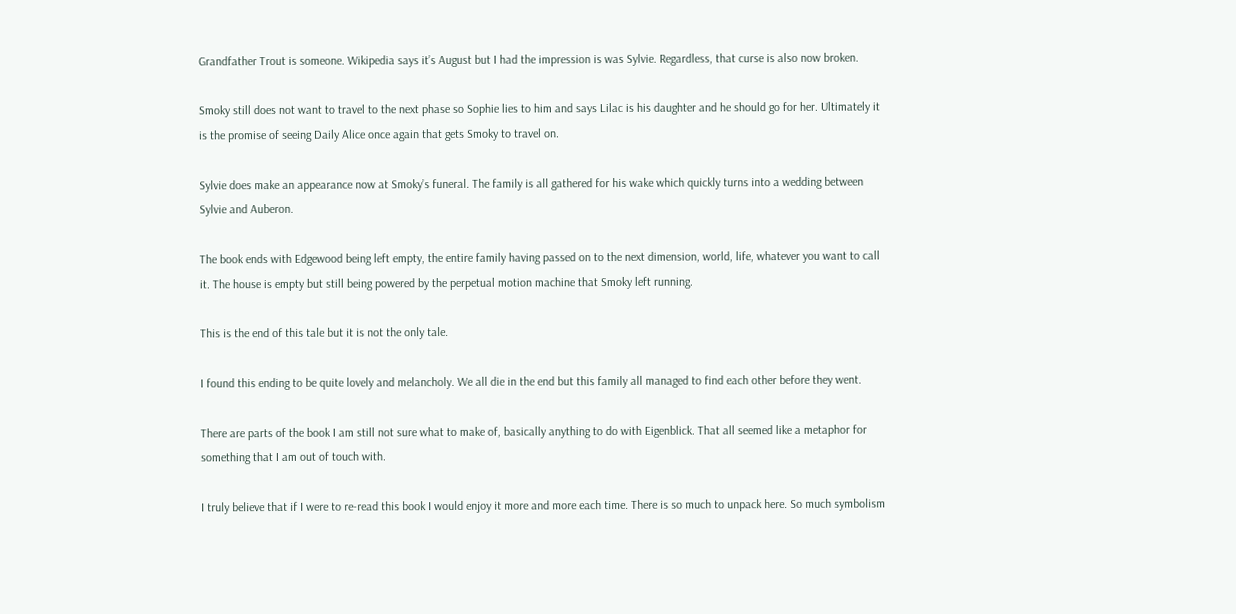Grandfather Trout is someone. Wikipedia says it’s August but I had the impression is was Sylvie. Regardless, that curse is also now broken.

Smoky still does not want to travel to the next phase so Sophie lies to him and says Lilac is his daughter and he should go for her. Ultimately it is the promise of seeing Daily Alice once again that gets Smoky to travel on.

Sylvie does make an appearance now at Smoky’s funeral. The family is all gathered for his wake which quickly turns into a wedding between Sylvie and Auberon.

The book ends with Edgewood being left empty, the entire family having passed on to the next dimension, world, life, whatever you want to call it. The house is empty but still being powered by the perpetual motion machine that Smoky left running.

This is the end of this tale but it is not the only tale.

I found this ending to be quite lovely and melancholy. We all die in the end but this family all managed to find each other before they went.

There are parts of the book I am still not sure what to make of, basically anything to do with Eigenblick. That all seemed like a metaphor for something that I am out of touch with.

I truly believe that if I were to re-read this book I would enjoy it more and more each time. There is so much to unpack here. So much symbolism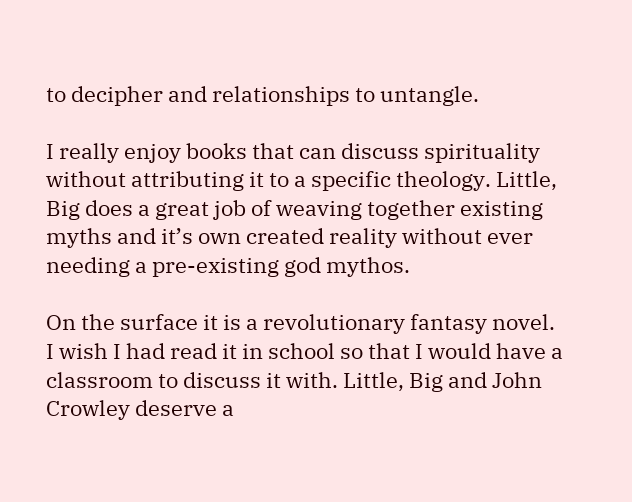to decipher and relationships to untangle.

I really enjoy books that can discuss spirituality without attributing it to a specific theology. Little, Big does a great job of weaving together existing myths and it’s own created reality without ever needing a pre-existing god mythos.

On the surface it is a revolutionary fantasy novel. I wish I had read it in school so that I would have a classroom to discuss it with. Little, Big and John Crowley deserve a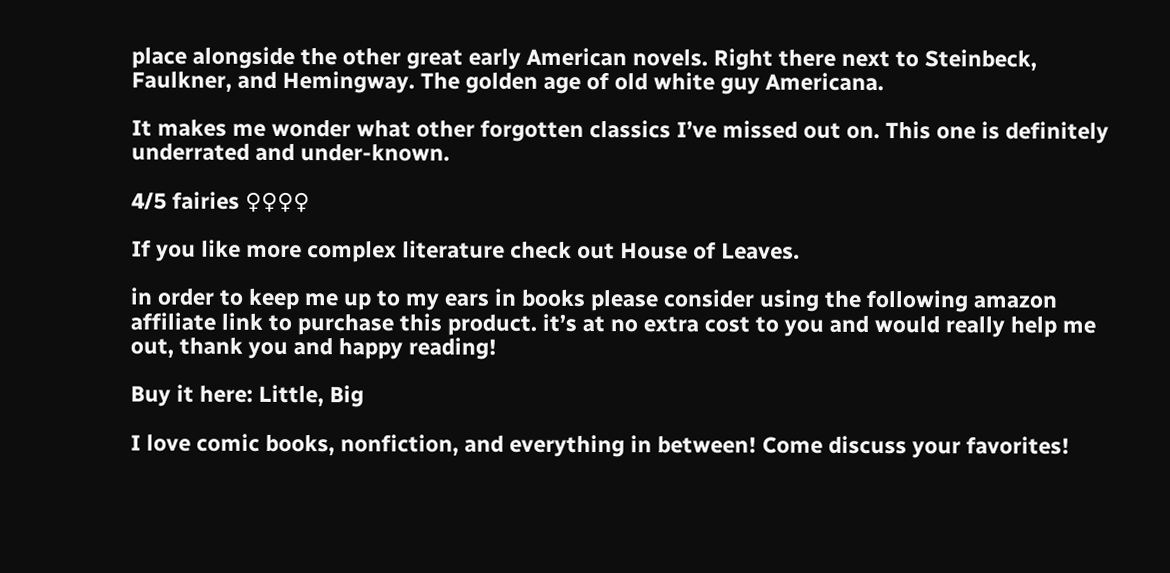place alongside the other great early American novels. Right there next to Steinbeck, Faulkner, and Hemingway. The golden age of old white guy Americana.

It makes me wonder what other forgotten classics I’ve missed out on. This one is definitely underrated and under-known.

4/5 fairies ♀♀♀♀

If you like more complex literature check out House of Leaves.

in order to keep me up to my ears in books please consider using the following amazon affiliate link to purchase this product. it’s at no extra cost to you and would really help me out, thank you and happy reading!

Buy it here: Little, Big

I love comic books, nonfiction, and everything in between! Come discuss your favorites!